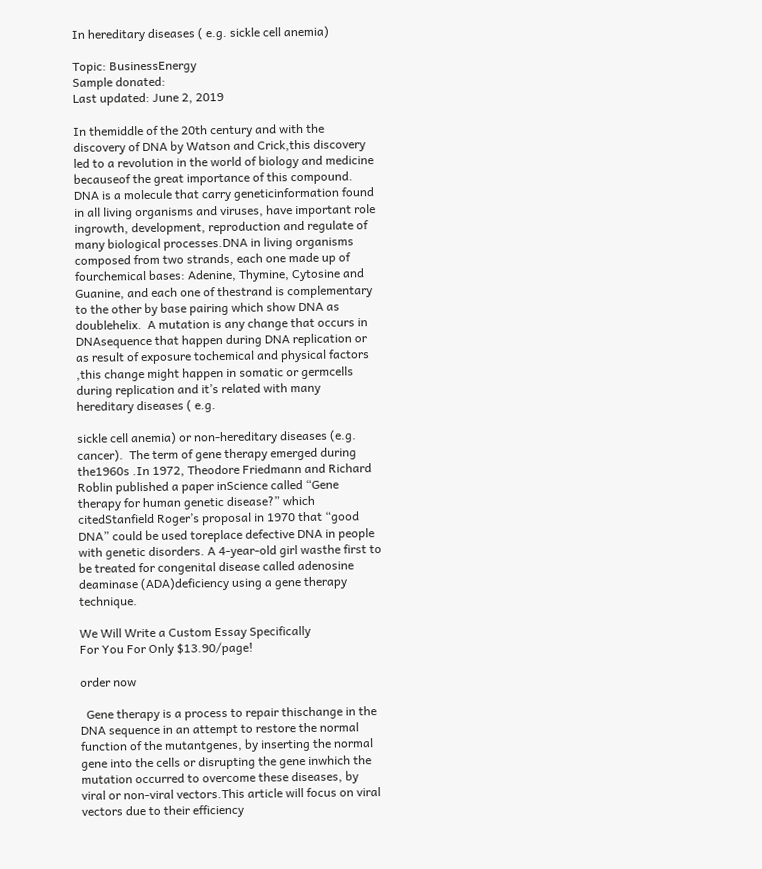In hereditary diseases ( e.g. sickle cell anemia)

Topic: BusinessEnergy
Sample donated:
Last updated: June 2, 2019

In themiddle of the 20th century and with the discovery of DNA by Watson and Crick,this discovery led to a revolution in the world of biology and medicine becauseof the great importance of this compound. DNA is a molecule that carry geneticinformation found in all living organisms and viruses, have important role ingrowth, development, reproduction and regulate of many biological processes.DNA in living organisms composed from two strands, each one made up of fourchemical bases: Adenine, Thymine, Cytosine and Guanine, and each one of thestrand is complementary to the other by base pairing which show DNA as doublehelix.  A mutation is any change that occurs in DNAsequence that happen during DNA replication or as result of exposure tochemical and physical factors ,this change might happen in somatic or germcells during replication and it’s related with many hereditary diseases ( e.g.

sickle cell anemia) or non-hereditary diseases (e.g. cancer).  The term of gene therapy emerged during the1960s .In 1972, Theodore Friedmann and Richard Roblin published a paper inScience called “Gene therapy for human genetic disease?” which citedStanfield Roger’s proposal in 1970 that “good DNA” could be used toreplace defective DNA in people with genetic disorders. A 4-year-old girl wasthe first to be treated for congenital disease called adenosine deaminase (ADA)deficiency using a gene therapy technique.

We Will Write a Custom Essay Specifically
For You For Only $13.90/page!

order now

  Gene therapy is a process to repair thischange in the DNA sequence in an attempt to restore the normal function of the mutantgenes, by inserting the normal gene into the cells or disrupting the gene inwhich the mutation occurred to overcome these diseases, by viral or non-viral vectors.This article will focus on viral vectors due to their efficiency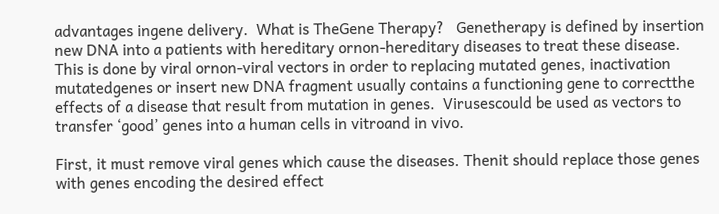advantages ingene delivery.  What is TheGene Therapy?   Genetherapy is defined by insertion new DNA into a patients with hereditary ornon-hereditary diseases to treat these disease. This is done by viral ornon-viral vectors in order to replacing mutated genes, inactivation mutatedgenes or insert new DNA fragment usually contains a functioning gene to correctthe effects of a disease that result from mutation in genes.  Virusescould be used as vectors to transfer ‘good’ genes into a human cells in vitroand in vivo.

First, it must remove viral genes which cause the diseases. Thenit should replace those genes with genes encoding the desired effect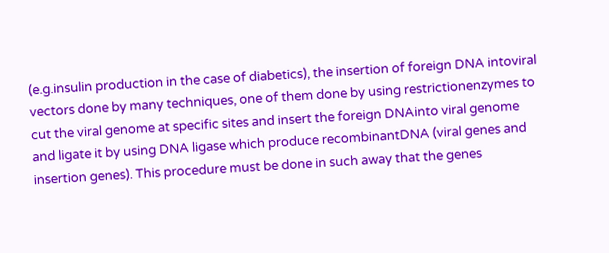(e.g.insulin production in the case of diabetics), the insertion of foreign DNA intoviral vectors done by many techniques, one of them done by using restrictionenzymes to cut the viral genome at specific sites and insert the foreign DNAinto viral genome and ligate it by using DNA ligase which produce recombinantDNA (viral genes and insertion genes). This procedure must be done in such away that the genes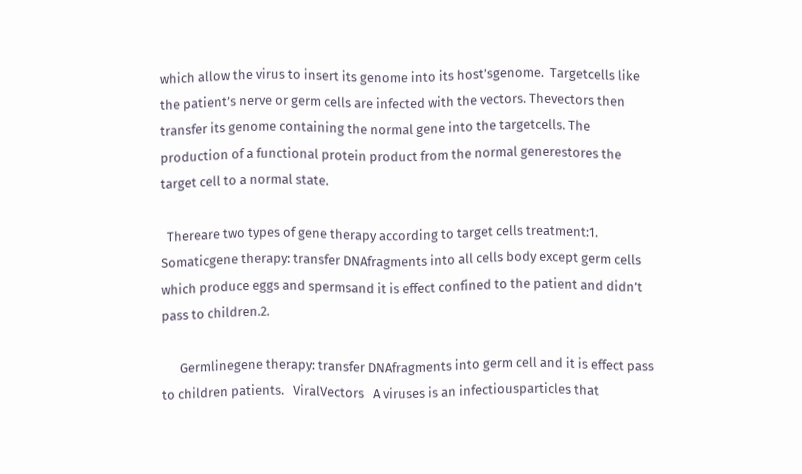which allow the virus to insert its genome into its host’sgenome.  Targetcells like the patient’s nerve or germ cells are infected with the vectors. Thevectors then transfer its genome containing the normal gene into the targetcells. The production of a functional protein product from the normal generestores the target cell to a normal state.

  Thereare two types of gene therapy according to target cells treatment:1.      Somaticgene therapy: transfer DNAfragments into all cells body except germ cells which produce eggs and spermsand it is effect confined to the patient and didn’t pass to children.2.

      Germlinegene therapy: transfer DNAfragments into germ cell and it is effect pass to children patients.   ViralVectors   A viruses is an infectiousparticles that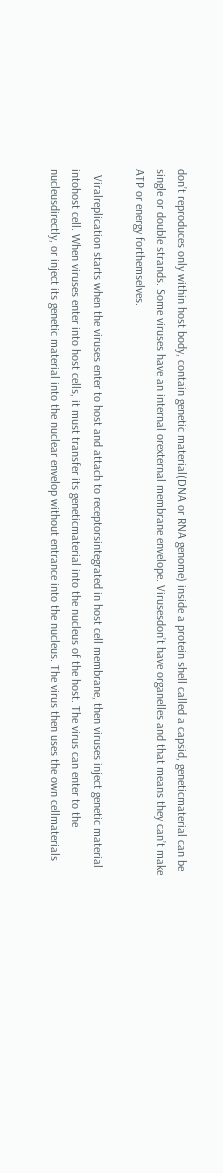don’t reproduces only within host body, contain genetic material(DNA or RNA genome) inside a protein shell called a capsid, geneticmaterial can be single or double strands. Some viruses have an internal orexternal membrane envelope. Virusesdon’t have organelles and that means they can’t make ATP or energy forthemselves.

  Viralreplication starts when the viruses enter to host and attach to receptorsintegrated in host cell membrane, then viruses inject genetic material intohost cell. When viruses enter into host cells, it must transfer its geneticmaterial into the nucleus of the host. The virus can enter to the nucleusdirectly, or inject its genetic material into the nuclear envelop without entrance into the nucleus. The virus then uses the own cellmaterials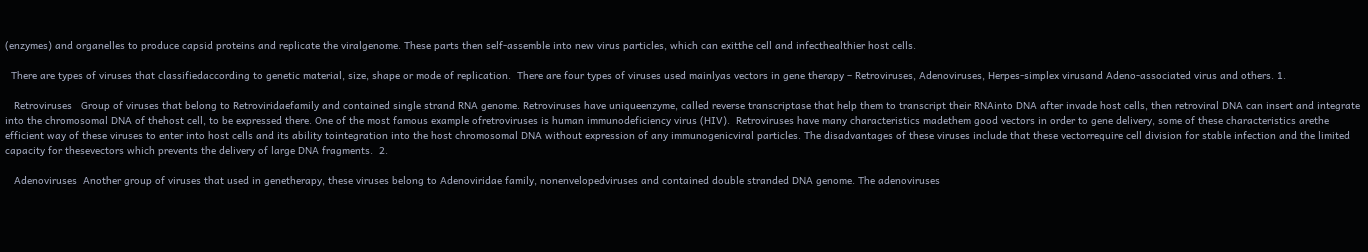(enzymes) and organelles to produce capsid proteins and replicate the viralgenome. These parts then self-assemble into new virus particles, which can exitthe cell and infecthealthier host cells.

  There are types of viruses that classifiedaccording to genetic material, size, shape or mode of replication.  There are four types of viruses used mainlyas vectors in gene therapy – Retroviruses, Adenoviruses, Herpes-simplex virusand Adeno-associated virus and others. 1.

   Retroviruses   Group of viruses that belong to Retroviridaefamily and contained single strand RNA genome. Retroviruses have uniqueenzyme, called reverse transcriptase that help them to transcript their RNAinto DNA after invade host cells, then retroviral DNA can insert and integrate into the chromosomal DNA of thehost cell, to be expressed there. One of the most famous example ofretroviruses is human immunodeficiency virus (HIV).  Retroviruses have many characteristics madethem good vectors in order to gene delivery, some of these characteristics arethe efficient way of these viruses to enter into host cells and its ability tointegration into the host chromosomal DNA without expression of any immunogenicviral particles. The disadvantages of these viruses include that these vectorrequire cell division for stable infection and the limited capacity for thesevectors which prevents the delivery of large DNA fragments.  2.

   Adenoviruses  Another group of viruses that used in genetherapy, these viruses belong to Adenoviridae family, nonenvelopedviruses and contained double stranded DNA genome. The adenoviruses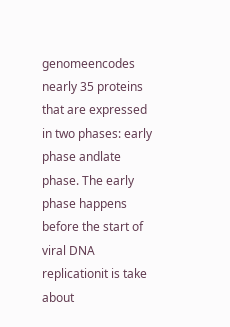genomeencodes nearly 35 proteins that are expressed in two phases: early phase andlate phase. The early phase happens before the start of viral DNA replicationit is take about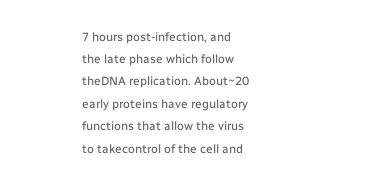7 hours post-infection, and the late phase which follow theDNA replication. About~20 early proteins have regulatory functions that allow the virus to takecontrol of the cell and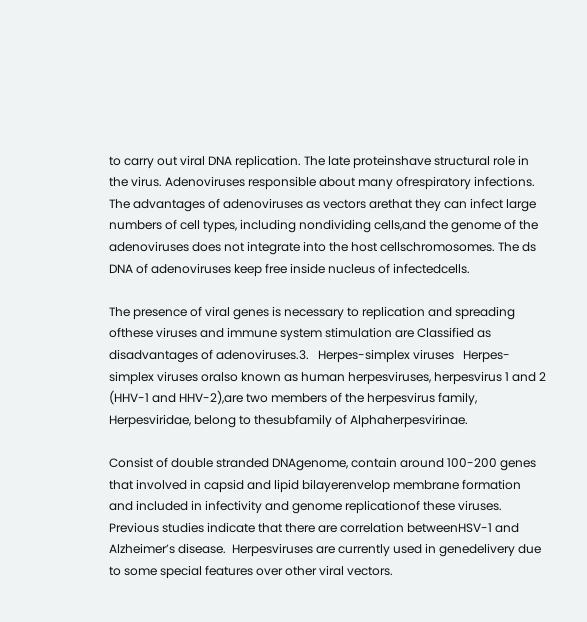to carry out viral DNA replication. The late proteinshave structural role in the virus. Adenoviruses responsible about many ofrespiratory infections.  The advantages of adenoviruses as vectors arethat they can infect large numbers of cell types, including nondividing cells,and the genome of the adenoviruses does not integrate into the host cellschromosomes. The ds DNA of adenoviruses keep free inside nucleus of infectedcells.

The presence of viral genes is necessary to replication and spreading ofthese viruses and immune system stimulation are Classified as disadvantages of adenoviruses.3.   Herpes-simplex viruses   Herpes-simplex viruses oralso known as human herpesviruses, herpesvirus 1 and 2 (HHV-1 and HHV-2),are two members of the herpesvirus family, Herpesviridae, belong to thesubfamily of Alphaherpesvirinae.

Consist of double stranded DNAgenome, contain around 100-200 genes that involved in capsid and lipid bilayerenvelop membrane formation and included in infectivity and genome replicationof these viruses. Previous studies indicate that there are correlation betweenHSV-1 and Alzheimer’s disease.  Herpesviruses are currently used in genedelivery due to some special features over other viral vectors.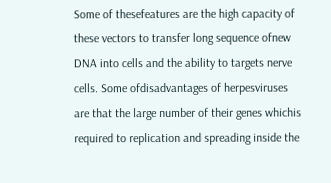Some of thesefeatures are the high capacity of these vectors to transfer long sequence ofnew DNA into cells and the ability to targets nerve cells. Some ofdisadvantages of herpesviruses are that the large number of their genes whichis required to replication and spreading inside the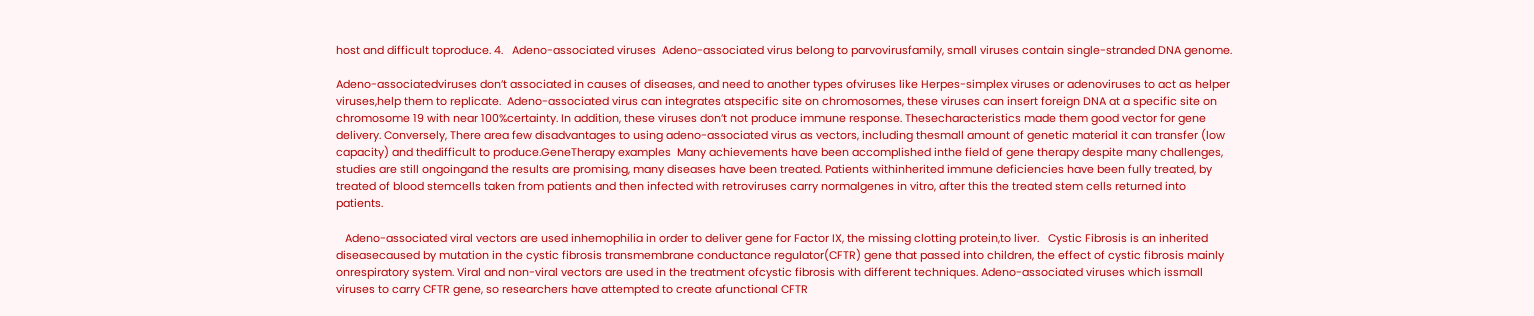host and difficult toproduce. 4.   Adeno-associated viruses  Adeno-associated virus belong to parvovirusfamily, small viruses contain single-stranded DNA genome.

Adeno-associatedviruses don’t associated in causes of diseases, and need to another types ofviruses like Herpes-simplex viruses or adenoviruses to act as helper viruses,help them to replicate.  Adeno-associated virus can integrates atspecific site on chromosomes, these viruses can insert foreign DNA at a specific site on chromosome 19 with near 100%certainty. In addition, these viruses don’t not produce immune response. Thesecharacteristics made them good vector for gene delivery. Conversely, There area few disadvantages to using adeno-associated virus as vectors, including thesmall amount of genetic material it can transfer (low capacity) and thedifficult to produce.GeneTherapy examples  Many achievements have been accomplished inthe field of gene therapy despite many challenges, studies are still ongoingand the results are promising, many diseases have been treated. Patients withinherited immune deficiencies have been fully treated, by treated of blood stemcells taken from patients and then infected with retroviruses carry normalgenes in vitro, after this the treated stem cells returned into patients.

   Adeno-associated viral vectors are used inhemophilia in order to deliver gene for Factor IX, the missing clotting protein,to liver.   Cystic Fibrosis is an inherited diseasecaused by mutation in the cystic fibrosis transmembrane conductance regulator(CFTR) gene that passed into children, the effect of cystic fibrosis mainly onrespiratory system. Viral and non-viral vectors are used in the treatment ofcystic fibrosis with different techniques. Adeno-associated viruses which issmall viruses to carry CFTR gene, so researchers have attempted to create afunctional CFTR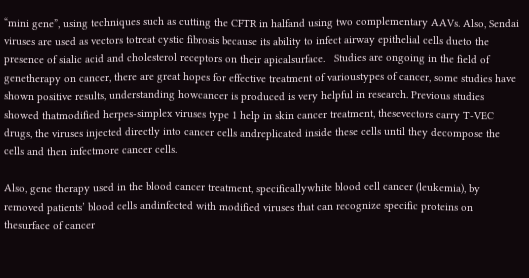“mini gene”, using techniques such as cutting the CFTR in halfand using two complementary AAVs. Also, Sendai viruses are used as vectors totreat cystic fibrosis because its ability to infect airway epithelial cells dueto the presence of sialic acid and cholesterol receptors on their apicalsurface.   Studies are ongoing in the field of genetherapy on cancer, there are great hopes for effective treatment of varioustypes of cancer, some studies have shown positive results, understanding howcancer is produced is very helpful in research. Previous studies showed thatmodified herpes-simplex viruses type 1 help in skin cancer treatment, thesevectors carry T-VEC drugs, the viruses injected directly into cancer cells andreplicated inside these cells until they decompose the cells and then infectmore cancer cells.

Also, gene therapy used in the blood cancer treatment, specificallywhite blood cell cancer (leukemia), by removed patients’ blood cells andinfected with modified viruses that can recognize specific proteins on thesurface of cancer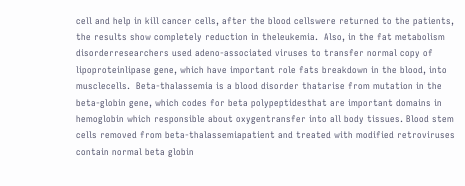cell and help in kill cancer cells, after the blood cellswere returned to the patients, the results show completely reduction in theleukemia.  Also, in the fat metabolism disorderresearchers used adeno-associated viruses to transfer normal copy of lipoproteinlipase gene, which have important role fats breakdown in the blood, into musclecells.  Beta-thalassemia is a blood disorder thatarise from mutation in the beta-globin gene, which codes for beta polypeptidesthat are important domains in hemoglobin which responsible about oxygentransfer into all body tissues. Blood stem cells removed from beta-thalassemiapatient and treated with modified retroviruses contain normal beta globin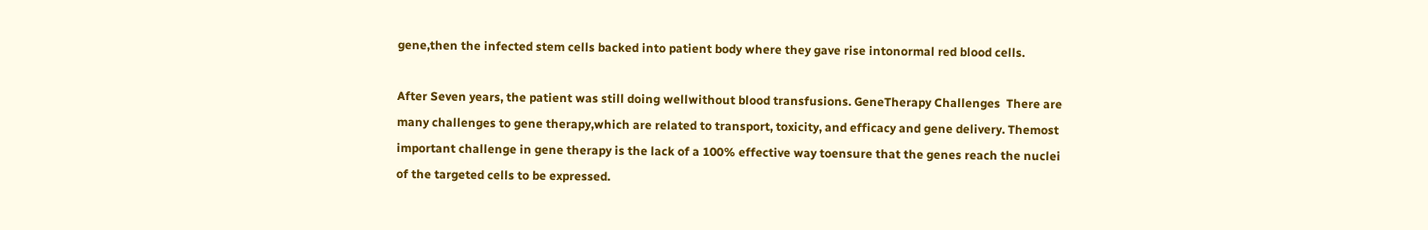gene,then the infected stem cells backed into patient body where they gave rise intonormal red blood cells.

After Seven years, the patient was still doing wellwithout blood transfusions. GeneTherapy Challenges  There are many challenges to gene therapy,which are related to transport, toxicity, and efficacy and gene delivery. Themost important challenge in gene therapy is the lack of a 100% effective way toensure that the genes reach the nuclei of the targeted cells to be expressed.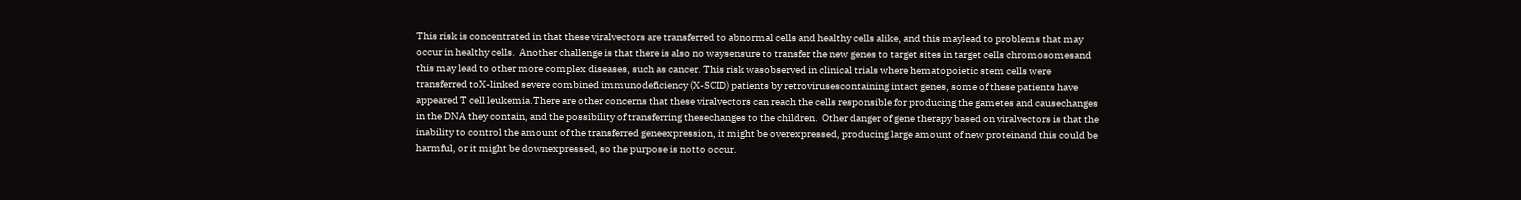This risk is concentrated in that these viralvectors are transferred to abnormal cells and healthy cells alike, and this maylead to problems that may occur in healthy cells.  Another challenge is that there is also no waysensure to transfer the new genes to target sites in target cells chromosomesand this may lead to other more complex diseases, such as cancer. This risk wasobserved in clinical trials where hematopoietic stem cells were transferred toX-linked severe combined immunodeficiency (X-SCID) patients by retrovirusescontaining intact genes, some of these patients have appeared T cell leukemia.There are other concerns that these viralvectors can reach the cells responsible for producing the gametes and causechanges in the DNA they contain, and the possibility of transferring thesechanges to the children.  Other danger of gene therapy based on viralvectors is that the inability to control the amount of the transferred geneexpression, it might be overexpressed, producing large amount of new proteinand this could be harmful, or it might be downexpressed, so the purpose is notto occur.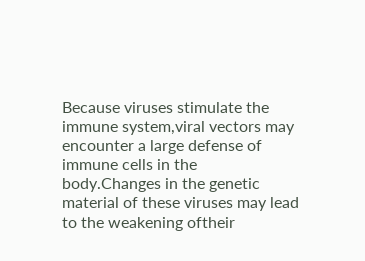Because viruses stimulate the immune system,viral vectors may encounter a large defense of immune cells in the body.Changes in the genetic material of these viruses may lead to the weakening oftheir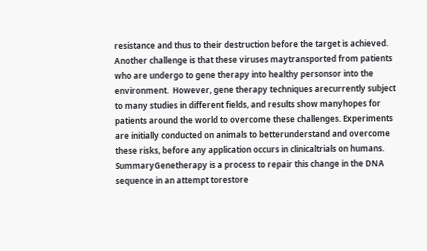resistance and thus to their destruction before the target is achieved.  Another challenge is that these viruses maytransported from patients who are undergo to gene therapy into healthy personsor into the environment.  However, gene therapy techniques arecurrently subject to many studies in different fields, and results show manyhopes for patients around the world to overcome these challenges. Experiments are initially conducted on animals to betterunderstand and overcome these risks, before any application occurs in clinicaltrials on humans. SummaryGenetherapy is a process to repair this change in the DNA sequence in an attempt torestore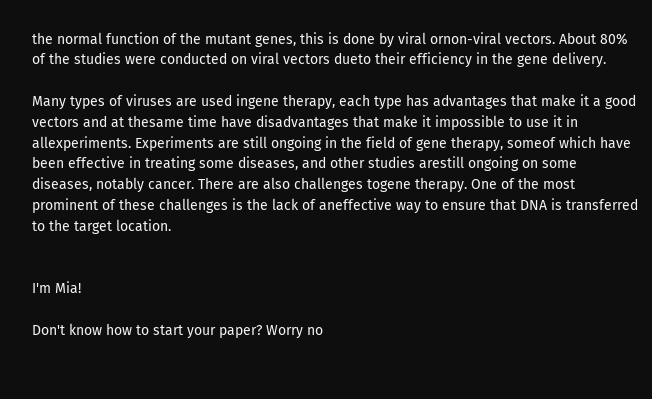the normal function of the mutant genes, this is done by viral ornon-viral vectors. About 80% of the studies were conducted on viral vectors dueto their efficiency in the gene delivery.

Many types of viruses are used ingene therapy, each type has advantages that make it a good vectors and at thesame time have disadvantages that make it impossible to use it in allexperiments. Experiments are still ongoing in the field of gene therapy, someof which have been effective in treating some diseases, and other studies arestill ongoing on some diseases, notably cancer. There are also challenges togene therapy. One of the most prominent of these challenges is the lack of aneffective way to ensure that DNA is transferred to the target location.


I'm Mia!

Don't know how to start your paper? Worry no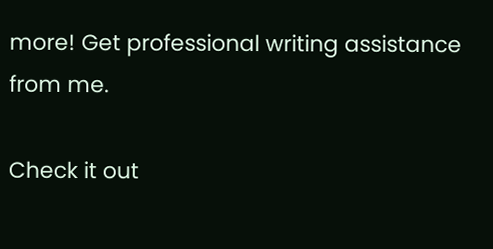more! Get professional writing assistance from me.

Check it out